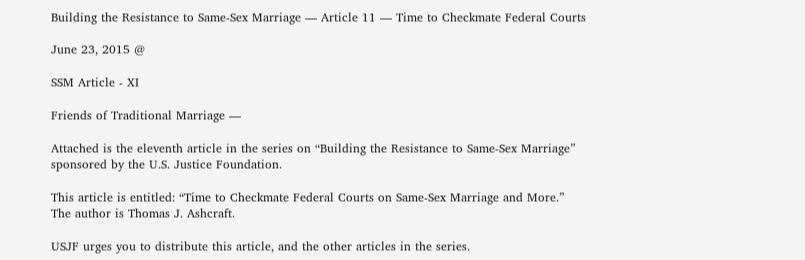Building the Resistance to Same-Sex Marriage — Article 11 — Time to Checkmate Federal Courts

June 23, 2015 @

SSM Article - XI

Friends of Traditional Marriage —

Attached is the eleventh article in the series on “Building the Resistance to Same-Sex Marriage” sponsored by the U.S. Justice Foundation.

This article is entitled: “Time to Checkmate Federal Courts on Same-Sex Marriage and More.”
The author is Thomas J. Ashcraft.

USJF urges you to distribute this article, and the other articles in the series.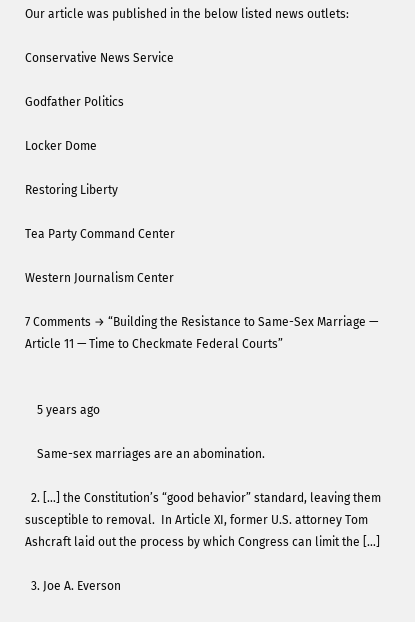Our article was published in the below listed news outlets:

Conservative News Service

Godfather Politics

Locker Dome

Restoring Liberty

Tea Party Command Center

Western Journalism Center

7 Comments → “Building the Resistance to Same-Sex Marriage — Article 11 — Time to Checkmate Federal Courts”


    5 years ago

    Same-sex marriages are an abomination.

  2. […] the Constitution’s “good behavior” standard, leaving them susceptible to removal.  In Article XI, former U.S. attorney Tom Ashcraft laid out the process by which Congress can limit the […]

  3. Joe A. Everson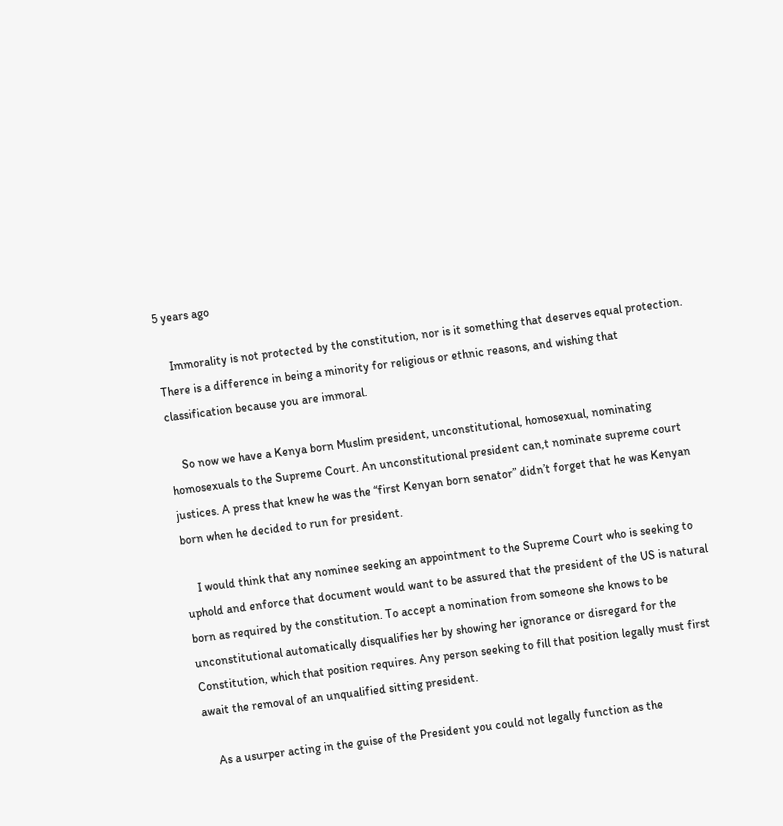5 years ago

    Immorality is not protected by the constitution, nor is it something that deserves equal protection.  There is a difference in being a minority for religious or ethnic reasons, and wishing that classification because you are immoral.

    So now we have a Kenya born Muslim president, unconstitutional, homosexual, nominating homosexuals to the Supreme Court. An unconstitutional president can,t nominate supreme court justices. A press that knew he was the “first Kenyan born senator” didn’t forget that he was Kenyan born when he decided to run for president.

    I would think that any nominee seeking an appointment to the Supreme Court who is seeking to uphold and enforce that document would want to be assured that the president of the US is natural born as required by the constitution. To accept a nomination from someone she knows to be unconstitutional automatically disqualifies her by showing her ignorance or disregard for the Constitution, which that position requires. Any person seeking to fill that position legally must first await the removal of an unqualified sitting president.

    As a usurper acting in the guise of the President you could not legally function as the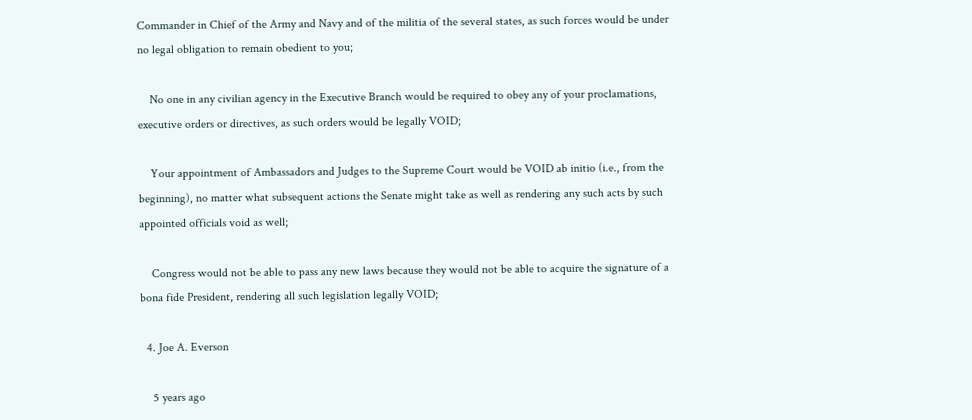Commander in Chief of the Army and Navy and of the militia of the several states, as such forces would be under no legal obligation to remain obedient to you;

    No one in any civilian agency in the Executive Branch would be required to obey any of your proclamations, executive orders or directives, as such orders would be legally VOID;

    Your appointment of Ambassadors and Judges to the Supreme Court would be VOID ab initio (i.e., from the beginning), no matter what subsequent actions the Senate might take as well as rendering any such acts by such appointed officials void as well;

    Congress would not be able to pass any new laws because they would not be able to acquire the signature of a bona fide President, rendering all such legislation legally VOID;

  4. Joe A. Everson

    5 years ago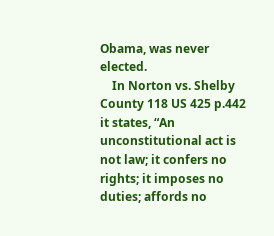Obama, was never elected.
    In Norton vs. Shelby County 118 US 425 p.442 it states, “An unconstitutional act is not law; it confers no rights; it imposes no duties; affords no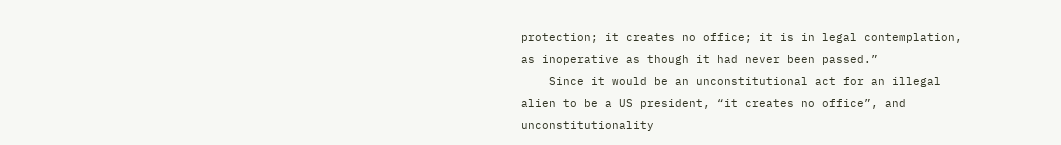protection; it creates no office; it is in legal contemplation, as inoperative as though it had never been passed.”
    Since it would be an unconstitutional act for an illegal alien to be a US president, “it creates no office”, and unconstitutionality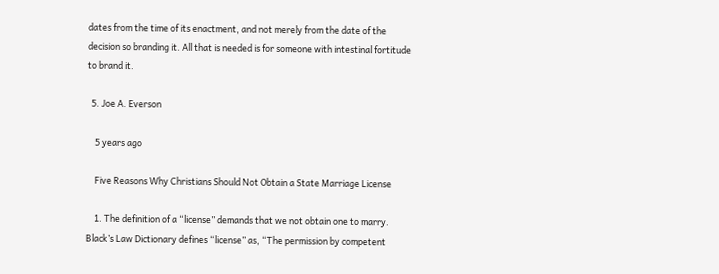dates from the time of its enactment, and not merely from the date of the decision so branding it. All that is needed is for someone with intestinal fortitude to brand it.

  5. Joe A. Everson

    5 years ago

    Five Reasons Why Christians Should Not Obtain a State Marriage License

    1. The definition of a “license” demands that we not obtain one to marry. Black’s Law Dictionary defines “license” as, “The permission by competent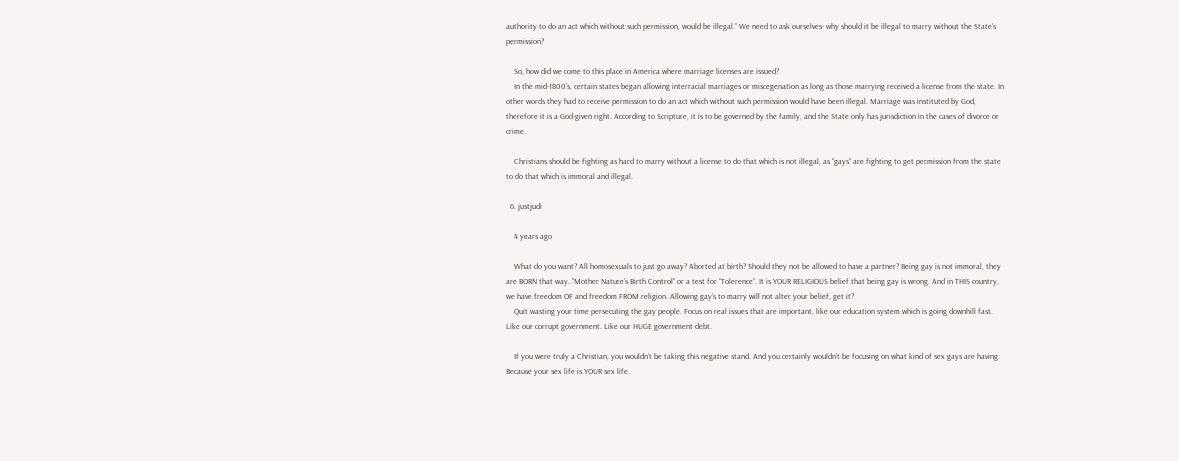authority to do an act which without such permission, would be illegal.” We need to ask ourselves- why should it be illegal to marry without the State’s permission?

    So, how did we come to this place in America where marriage licenses are issued?
    In the mid-1800’s, certain states began allowing interracial marriages or miscegenation as long as those marrying received a license from the state. In other words they had to receive permission to do an act which without such permission would have been illegal. Marriage was instituted by God, therefore it is a God-given right. According to Scripture, it is to be governed by the family, and the State only has jurisdiction in the cases of divorce or crime.

    Christians should be fighting as hard to marry without a license to do that which is not illegal, as “gays” are fighting to get permission from the state to do that which is immoral and illegal.

  6. justjudi

    4 years ago

    What do you want? All homosexuals to just go away? Aborted at birth? Should they not be allowed to have a partner? Being gay is not immoral, they are BORN that way..”Mother Nature’s Birth Control” or a test for “Tolerence”. It is YOUR RELIGIOUS belief that being gay is wrong. And in THIS country, we have freedom OF and freedom FROM religion. Allowing gay’s to marry will not alter your belief, get it?
    Quit wasting your time persecuting the gay people. Focus on real issues that are important, like our education system which is going downhill fast. Like our corrupt government. Like our HUGE government debt.

    If you were truly a Christian, you wouldn’t be taking this negative stand. And you certainly wouldn’t be focusing on what kind of sex gays are having. Because your sex life is YOUR sex life.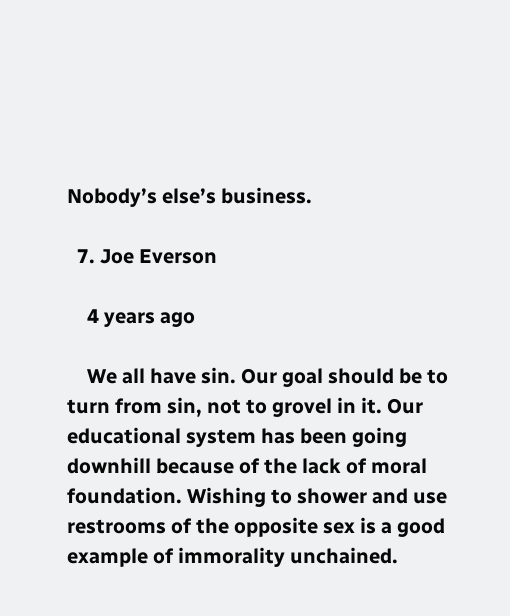Nobody’s else’s business.

  7. Joe Everson

    4 years ago

    We all have sin. Our goal should be to turn from sin, not to grovel in it. Our educational system has been going downhill because of the lack of moral foundation. Wishing to shower and use restrooms of the opposite sex is a good example of immorality unchained.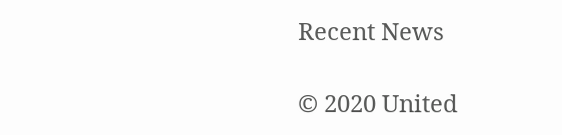Recent News

© 2020 United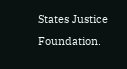States Justice Foundation.